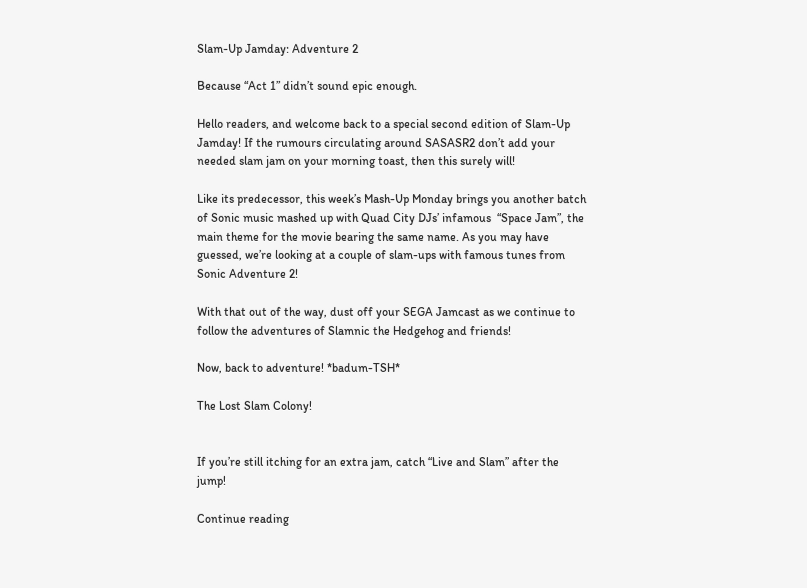Slam-Up Jamday: Adventure 2

Because “Act 1” didn’t sound epic enough.

Hello readers, and welcome back to a special second edition of Slam-Up Jamday! If the rumours circulating around SASASR2 don’t add your needed slam jam on your morning toast, then this surely will!

Like its predecessor, this week’s Mash-Up Monday brings you another batch of Sonic music mashed up with Quad City DJs’ infamous  “Space Jam”, the main theme for the movie bearing the same name. As you may have guessed, we’re looking at a couple of slam-ups with famous tunes from Sonic Adventure 2!

With that out of the way, dust off your SEGA Jamcast as we continue to follow the adventures of Slamnic the Hedgehog and friends!

Now, back to adventure! *badum-TSH*

The Lost Slam Colony!


If you’re still itching for an extra jam, catch “Live and Slam” after the jump!

Continue reading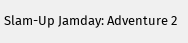Slam-Up Jamday: Adventure 2